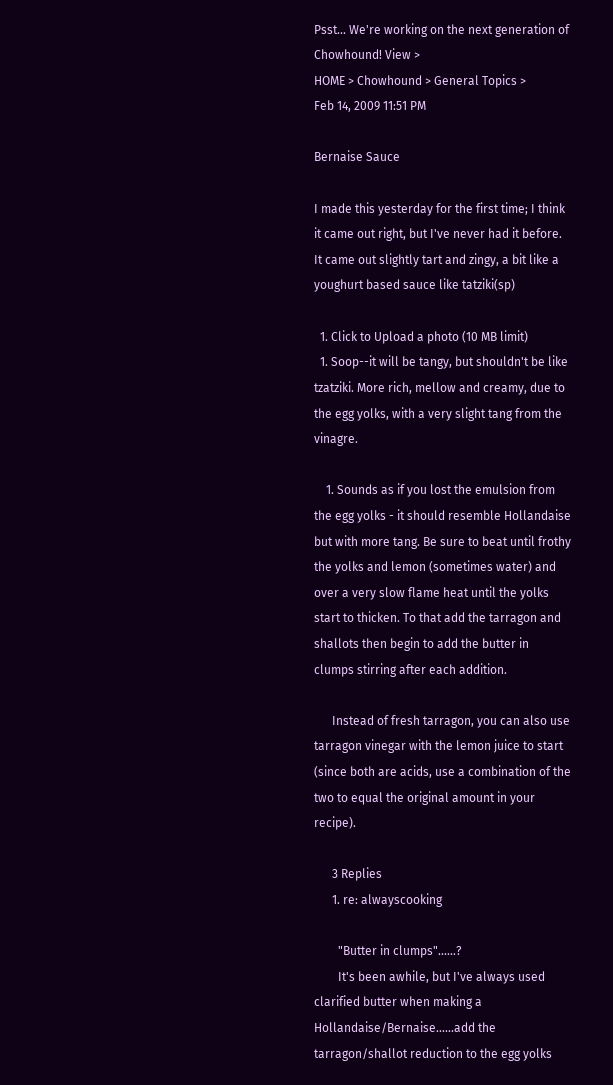Psst... We're working on the next generation of Chowhound! View >
HOME > Chowhound > General Topics >
Feb 14, 2009 11:51 PM

Bernaise Sauce

I made this yesterday for the first time; I think it came out right, but I've never had it before. It came out slightly tart and zingy, a bit like a youghurt based sauce like tatziki(sp)

  1. Click to Upload a photo (10 MB limit)
  1. Soop--it will be tangy, but shouldn't be like tzatziki. More rich, mellow and creamy, due to the egg yolks, with a very slight tang from the vinagre.

    1. Sounds as if you lost the emulsion from the egg yolks - it should resemble Hollandaise but with more tang. Be sure to beat until frothy the yolks and lemon (sometimes water) and over a very slow flame heat until the yolks start to thicken. To that add the tarragon and shallots then begin to add the butter in clumps stirring after each addition.

      Instead of fresh tarragon, you can also use tarragon vinegar with the lemon juice to start (since both are acids, use a combination of the two to equal the original amount in your recipe).

      3 Replies
      1. re: alwayscooking

        "Butter in clumps"......?
        It's been awhile, but I've always used clarified butter when making a Hollandaise/Bernaise......add the tarragon/shallot reduction to the egg yolks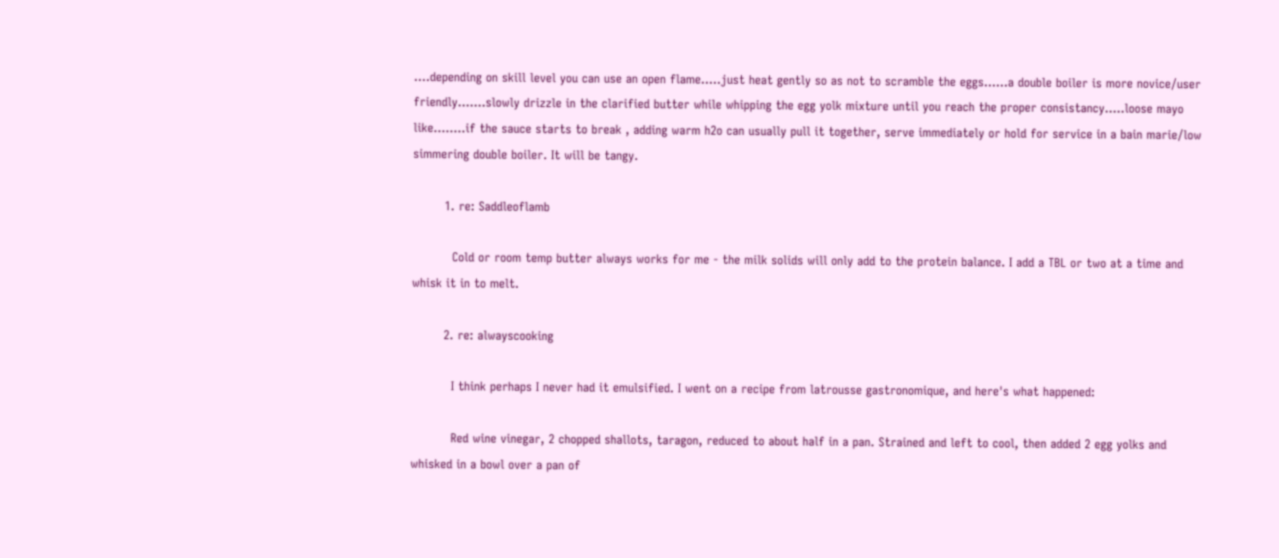....depending on skill level you can use an open flame.....just heat gently so as not to scramble the eggs......a double boiler is more novice/user friendly.......slowly drizzle in the clarified butter while whipping the egg yolk mixture until you reach the proper consistancy.....loose mayo like........if the sauce starts to break , adding warm h2o can usually pull it together, serve immediately or hold for service in a bain marie/low simmering double boiler. It will be tangy.

        1. re: Saddleoflamb

          Cold or room temp butter always works for me - the milk solids will only add to the protein balance. I add a TBL or two at a time and whisk it in to melt.

        2. re: alwayscooking

          I think perhaps I never had it emulsified. I went on a recipe from latrousse gastronomique, and here's what happened:

          Red wine vinegar, 2 chopped shallots, taragon, reduced to about half in a pan. Strained and left to cool, then added 2 egg yolks and whisked in a bowl over a pan of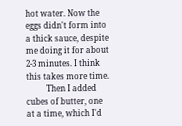hot water. Now the eggs didn't form into a thick sauce, despite me doing it for about 2-3 minutes. I think this takes more time.
          Then I added cubes of butter, one at a time, which I'd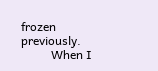frozen previously.
          When I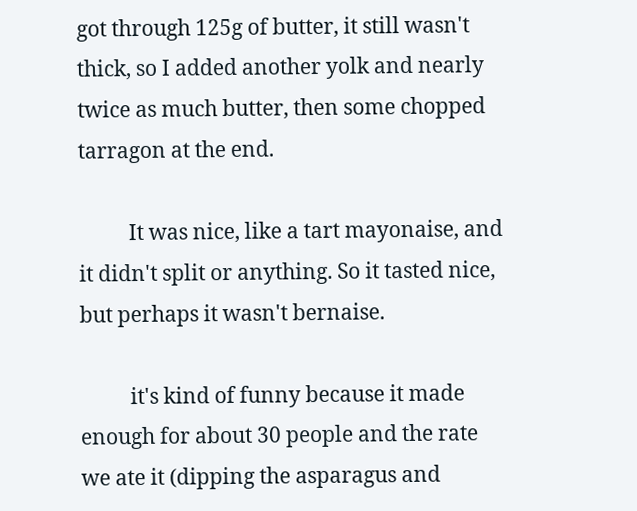got through 125g of butter, it still wasn't thick, so I added another yolk and nearly twice as much butter, then some chopped tarragon at the end.

          It was nice, like a tart mayonaise, and it didn't split or anything. So it tasted nice, but perhaps it wasn't bernaise.

          it's kind of funny because it made enough for about 30 people and the rate we ate it (dipping the asparagus and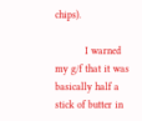chips).

          I warned my g/f that it was basically half a stick of butter in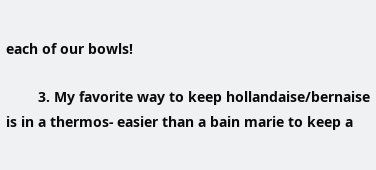each of our bowls!

        3. My favorite way to keep hollandaise/bernaise is in a thermos- easier than a bain marie to keep a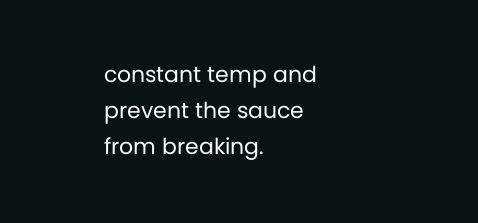constant temp and prevent the sauce from breaking.